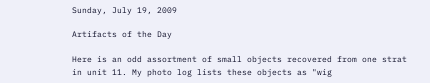Sunday, July 19, 2009

Artifacts of the Day

Here is an odd assortment of small objects recovered from one strat in unit 11. My photo log lists these objects as "wig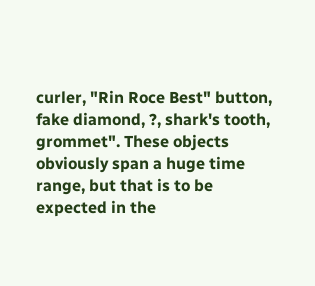curler, "Rin Roce Best" button, fake diamond, ?, shark's tooth, grommet". These objects obviously span a huge time range, but that is to be expected in the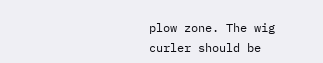plow zone. The wig curler should be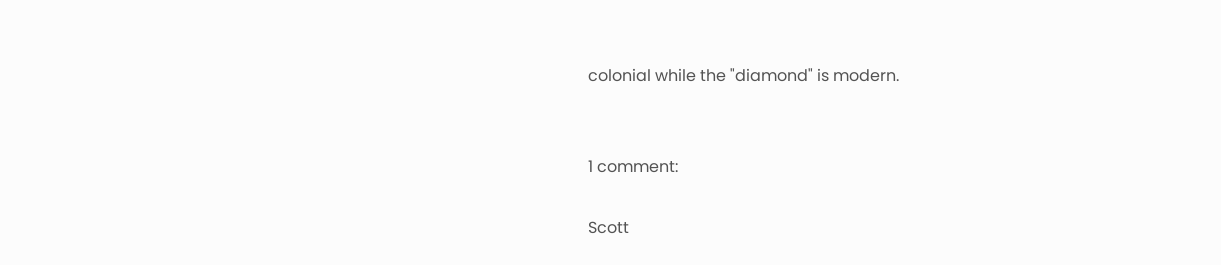colonial while the "diamond" is modern.


1 comment:

Scott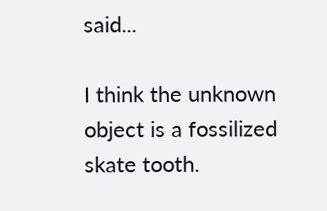said...

I think the unknown object is a fossilized skate tooth.